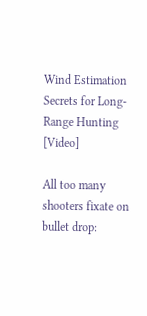Wind Estimation Secrets for Long-Range Hunting [Video]

All too many shooters fixate on bullet drop: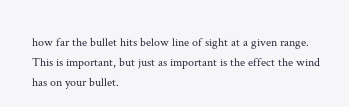how far the bullet hits below line of sight at a given range.  This is important, but just as important is the effect the wind has on your bullet.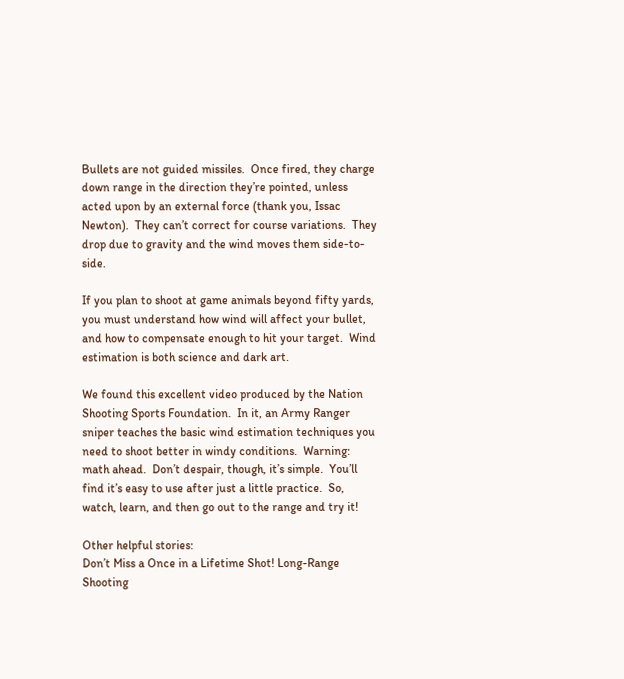Bullets are not guided missiles.  Once fired, they charge down range in the direction they’re pointed, unless acted upon by an external force (thank you, Issac Newton).  They can’t correct for course variations.  They drop due to gravity and the wind moves them side-to-side.

If you plan to shoot at game animals beyond fifty yards, you must understand how wind will affect your bullet, and how to compensate enough to hit your target.  Wind estimation is both science and dark art.

We found this excellent video produced by the Nation Shooting Sports Foundation.  In it, an Army Ranger sniper teaches the basic wind estimation techniques you need to shoot better in windy conditions.  Warning: math ahead.  Don’t despair, though, it’s simple.  You’ll find it’s easy to use after just a little practice.  So, watch, learn, and then go out to the range and try it!

Other helpful stories:
Don’t Miss a Once in a Lifetime Shot! Long-Range Shooting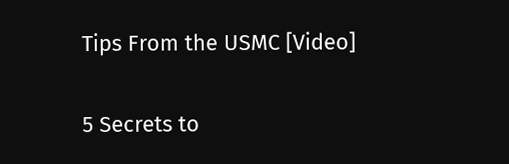Tips From the USMC [Video]

5 Secrets to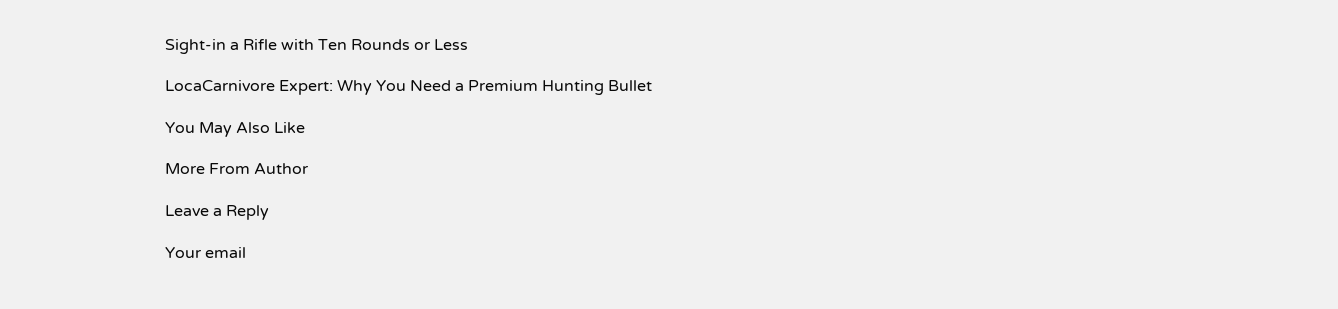Sight-in a Rifle with Ten Rounds or Less

LocaCarnivore Expert: Why You Need a Premium Hunting Bullet

You May Also Like

More From Author

Leave a Reply

Your email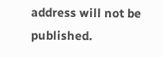address will not be published.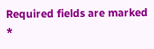Required fields are marked *